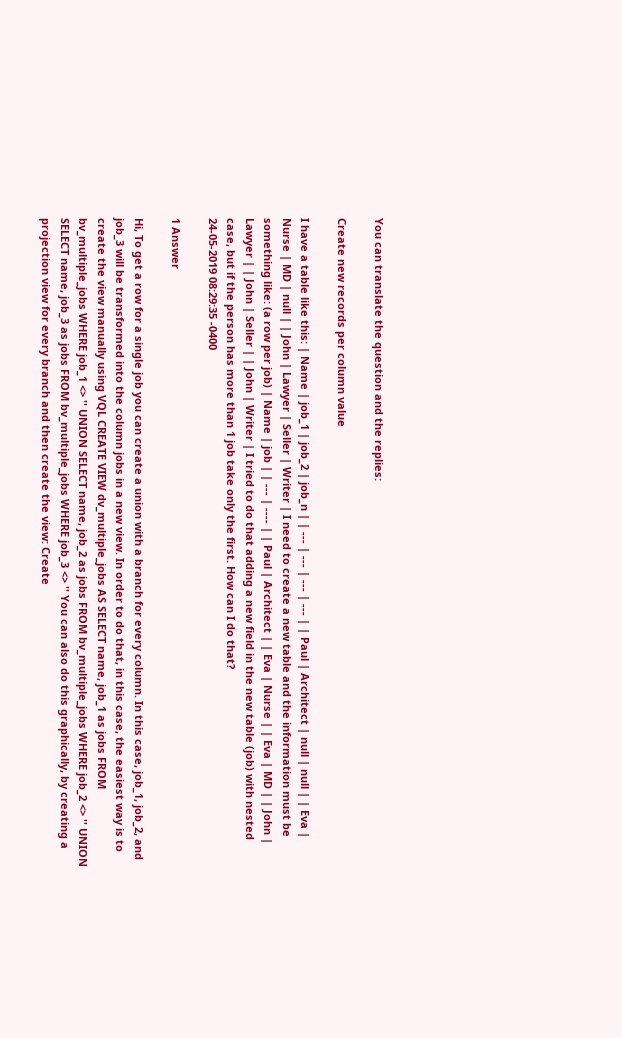You can translate the question and the replies:

Create new records per column value

I have a table like this: | Name | job_1 | job_2 | job_n | | --- | --- | --- | --- | | Paul | Architect | null | null | | Eva | Nurse | MD | null | | John | Lawyer | Seller | Writer | I need to create a new table and the information must be something like: (a row per job) | Name | job | | --- | ---- | | Paul | Architect | | Eva | Nurse | | Eva | MD | | John | Lawyer | | John | Seller | | John | Writer | I tried to do that adding a new field in the new table (job) with nested case, but if the person has more than 1 job take only the first. How can I do that?
24-05-2019 08:29:35 -0400

1 Answer

Hi, To get a row for a single job you can create a union with a branch for every column. In this case, job_1, job_2, and job_3 will be transformed into the column jobs in a new view. In order to do that, in this case, the easiest way is to create the view manually using VQL CREATE VIEW dv_multiple_jobs AS SELECT name, job_1 as jobs FROM bv_multiple_jobs WHERE job_1 <> '' UNION SELECT name, job_2 as jobs FROM bv_multiple_jobs WHERE job_2 <> '' UNION SELECT name, job_3 as jobs FROM bv_multiple_jobs WHERE job_3 <> '' You can also do this graphically, by creating a projection view for every branch and then create the view: Create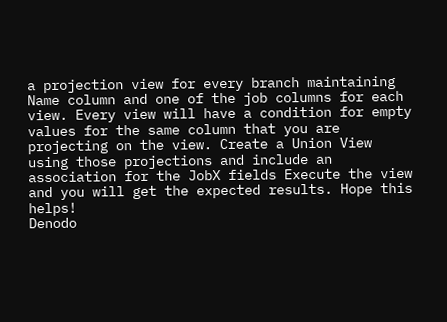a projection view for every branch maintaining Name column and one of the job columns for each view. Every view will have a condition for empty values for the same column that you are projecting on the view. Create a Union View using those projections and include an association for the JobX fields Execute the view and you will get the expected results. Hope this helps!
Denodo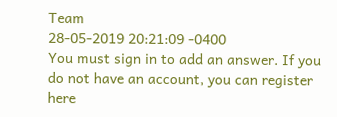Team
28-05-2019 20:21:09 -0400
You must sign in to add an answer. If you do not have an account, you can register here